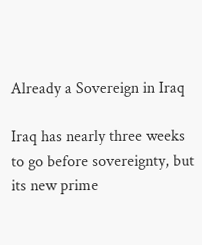Already a Sovereign in Iraq

Iraq has nearly three weeks to go before sovereignty, but its new prime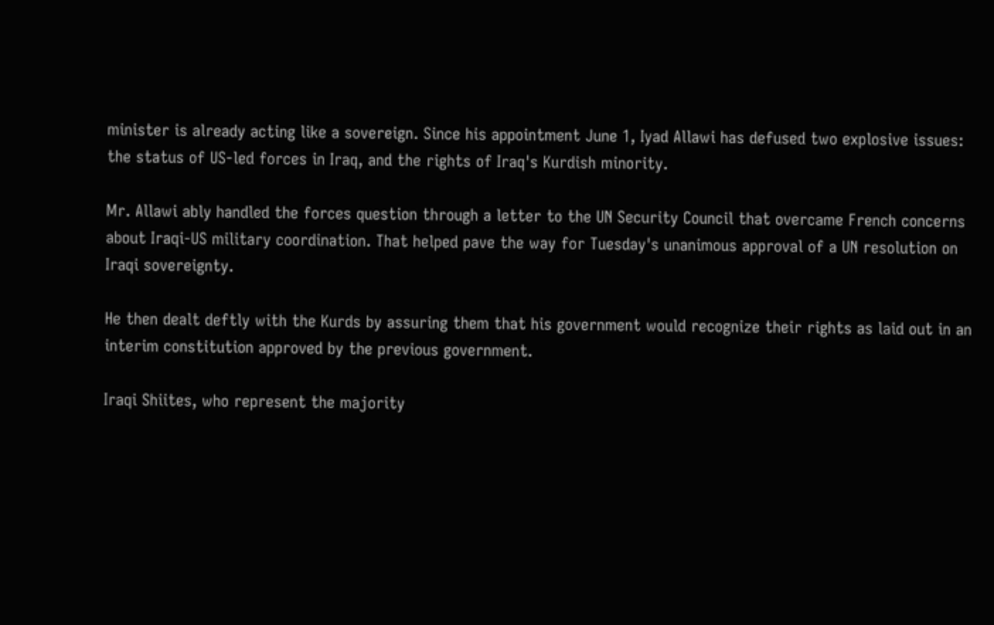minister is already acting like a sovereign. Since his appointment June 1, Iyad Allawi has defused two explosive issues: the status of US-led forces in Iraq, and the rights of Iraq's Kurdish minority.

Mr. Allawi ably handled the forces question through a letter to the UN Security Council that overcame French concerns about Iraqi-US military coordination. That helped pave the way for Tuesday's unanimous approval of a UN resolution on Iraqi sovereignty.

He then dealt deftly with the Kurds by assuring them that his government would recognize their rights as laid out in an interim constitution approved by the previous government.

Iraqi Shiites, who represent the majority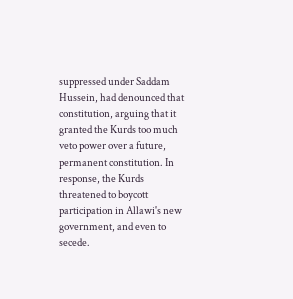suppressed under Saddam Hussein, had denounced that constitution, arguing that it granted the Kurds too much veto power over a future, permanent constitution. In response, the Kurds threatened to boycott participation in Allawi's new government, and even to secede.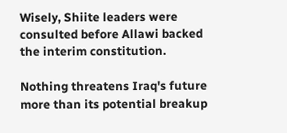Wisely, Shiite leaders were consulted before Allawi backed the interim constitution.

Nothing threatens Iraq's future more than its potential breakup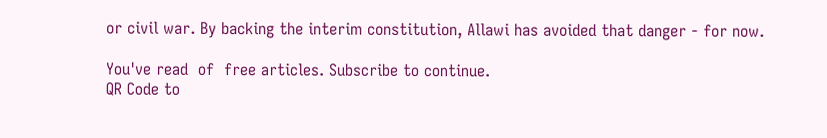or civil war. By backing the interim constitution, Allawi has avoided that danger - for now.

You've read  of  free articles. Subscribe to continue.
QR Code to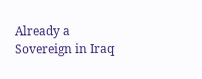Already a Sovereign in Iraq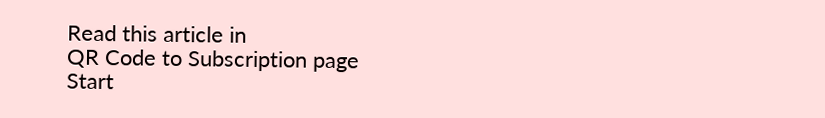Read this article in
QR Code to Subscription page
Start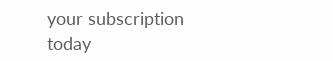your subscription today